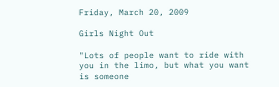Friday, March 20, 2009

Girls Night Out

"Lots of people want to ride with you in the limo, but what you want is someone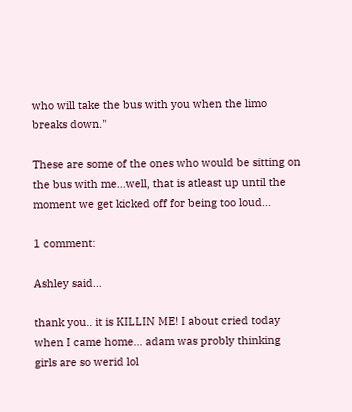who will take the bus with you when the limo breaks down."

These are some of the ones who would be sitting on the bus with me...well, that is atleast up until the moment we get kicked off for being too loud...

1 comment:

Ashley said...

thank you.. it is KILLIN ME! I about cried today when I came home... adam was probly thinking girls are so werid lol